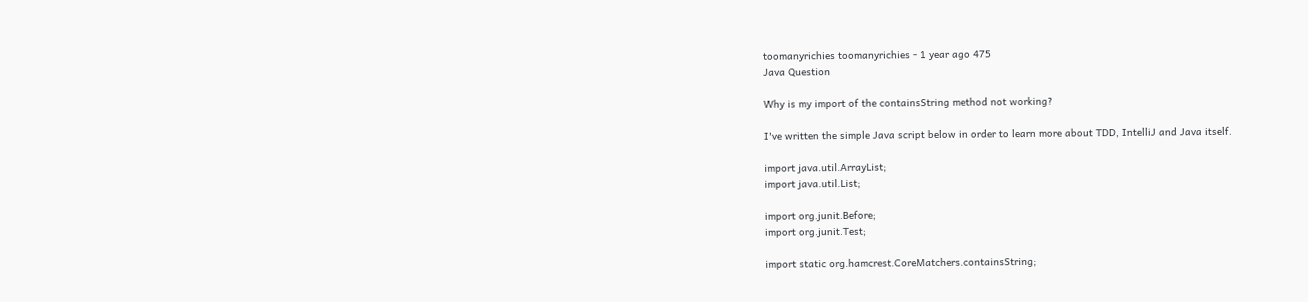toomanyrichies toomanyrichies - 1 year ago 475
Java Question

Why is my import of the containsString method not working?

I've written the simple Java script below in order to learn more about TDD, IntelliJ and Java itself.

import java.util.ArrayList;
import java.util.List;

import org.junit.Before;
import org.junit.Test;

import static org.hamcrest.CoreMatchers.containsString;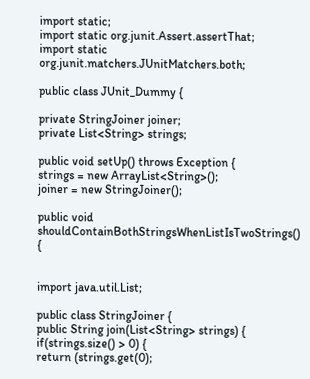import static;
import static org.junit.Assert.assertThat;
import static org.junit.matchers.JUnitMatchers.both;

public class JUnit_Dummy {

private StringJoiner joiner;
private List<String> strings;

public void setUp() throws Exception {
strings = new ArrayList<String>();
joiner = new StringJoiner();

public void shouldContainBothStringsWhenListIsTwoStrings() {


import java.util.List;

public class StringJoiner {
public String join(List<String> strings) {
if(strings.size() > 0) {
return (strings.get(0);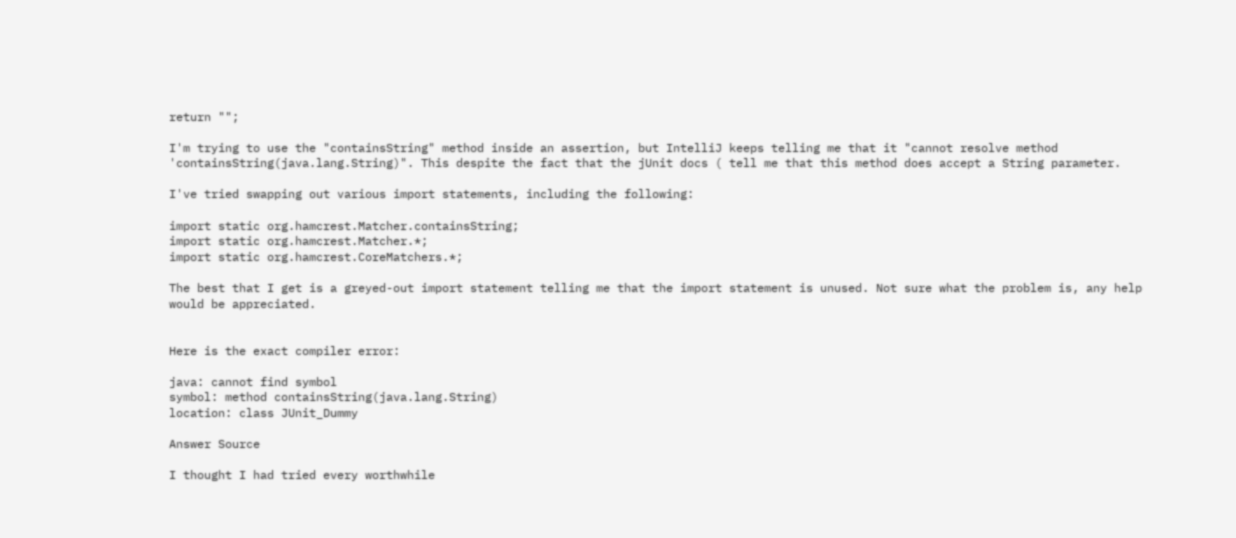return "";

I'm trying to use the "containsString" method inside an assertion, but IntelliJ keeps telling me that it "cannot resolve method 'containsString(java.lang.String)". This despite the fact that the jUnit docs ( tell me that this method does accept a String parameter.

I've tried swapping out various import statements, including the following:

import static org.hamcrest.Matcher.containsString;
import static org.hamcrest.Matcher.*;
import static org.hamcrest.CoreMatchers.*;

The best that I get is a greyed-out import statement telling me that the import statement is unused. Not sure what the problem is, any help would be appreciated.


Here is the exact compiler error:

java: cannot find symbol
symbol: method containsString(java.lang.String)
location: class JUnit_Dummy

Answer Source

I thought I had tried every worthwhile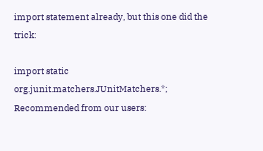import statement already, but this one did the trick:

import static org.junit.matchers.JUnitMatchers.*;
Recommended from our users: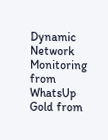Dynamic Network Monitoring from WhatsUp Gold from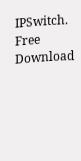IPSwitch. Free Download